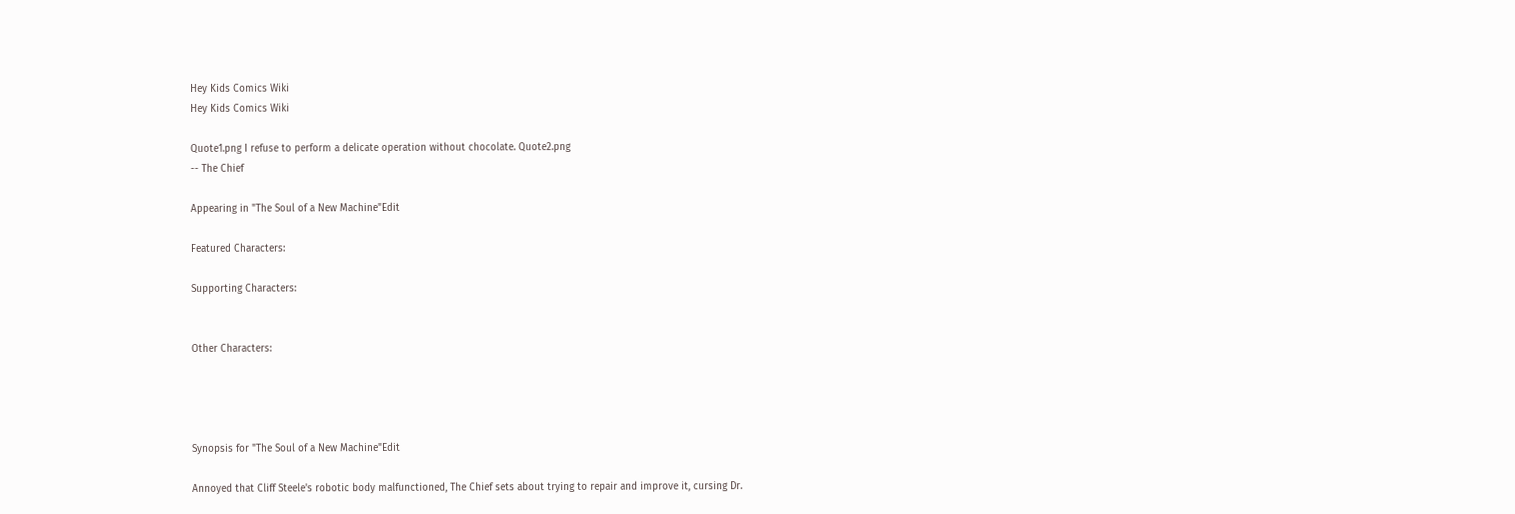Hey Kids Comics Wiki
Hey Kids Comics Wiki

Quote1.png I refuse to perform a delicate operation without chocolate. Quote2.png
-- The Chief

Appearing in "The Soul of a New Machine"Edit

Featured Characters:

Supporting Characters:


Other Characters:




Synopsis for "The Soul of a New Machine"Edit

Annoyed that Cliff Steele's robotic body malfunctioned, The Chief sets about trying to repair and improve it, cursing Dr.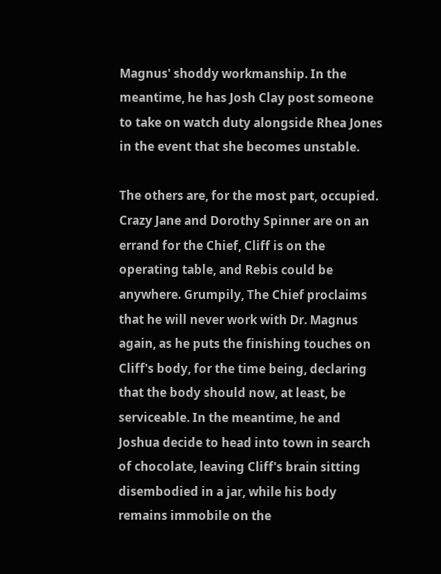Magnus' shoddy workmanship. In the meantime, he has Josh Clay post someone to take on watch duty alongside Rhea Jones in the event that she becomes unstable.

The others are, for the most part, occupied. Crazy Jane and Dorothy Spinner are on an errand for the Chief, Cliff is on the operating table, and Rebis could be anywhere. Grumpily, The Chief proclaims that he will never work with Dr. Magnus again, as he puts the finishing touches on Cliff's body, for the time being, declaring that the body should now, at least, be serviceable. In the meantime, he and Joshua decide to head into town in search of chocolate, leaving Cliff's brain sitting disembodied in a jar, while his body remains immobile on the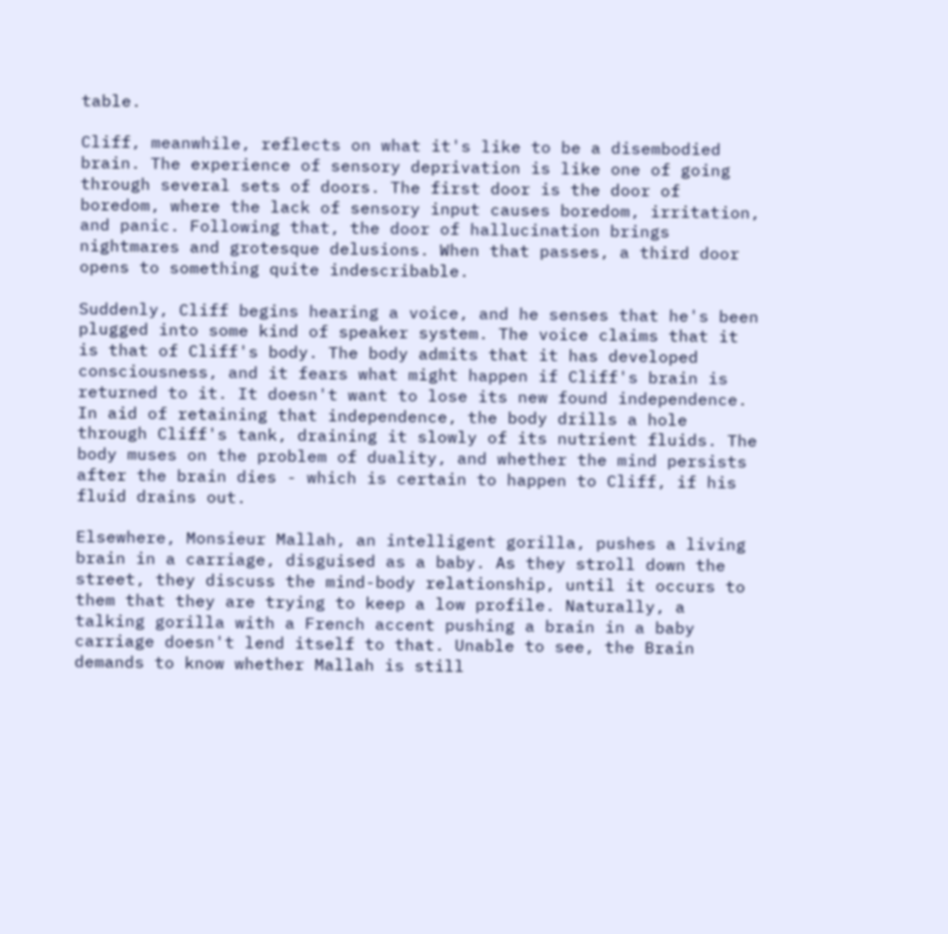table.

Cliff, meanwhile, reflects on what it's like to be a disembodied brain. The experience of sensory deprivation is like one of going through several sets of doors. The first door is the door of boredom, where the lack of sensory input causes boredom, irritation, and panic. Following that, the door of hallucination brings nightmares and grotesque delusions. When that passes, a third door opens to something quite indescribable.

Suddenly, Cliff begins hearing a voice, and he senses that he's been plugged into some kind of speaker system. The voice claims that it is that of Cliff's body. The body admits that it has developed consciousness, and it fears what might happen if Cliff's brain is returned to it. It doesn't want to lose its new found independence. In aid of retaining that independence, the body drills a hole through Cliff's tank, draining it slowly of its nutrient fluids. The body muses on the problem of duality, and whether the mind persists after the brain dies - which is certain to happen to Cliff, if his fluid drains out.

Elsewhere, Monsieur Mallah, an intelligent gorilla, pushes a living brain in a carriage, disguised as a baby. As they stroll down the street, they discuss the mind-body relationship, until it occurs to them that they are trying to keep a low profile. Naturally, a talking gorilla with a French accent pushing a brain in a baby carriage doesn't lend itself to that. Unable to see, the Brain demands to know whether Mallah is still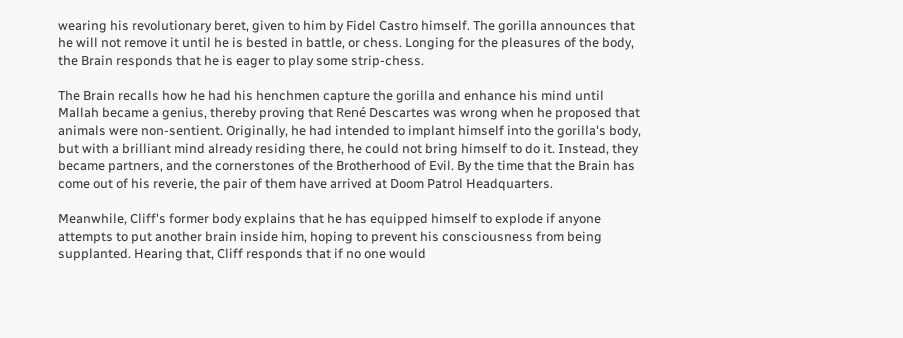wearing his revolutionary beret, given to him by Fidel Castro himself. The gorilla announces that he will not remove it until he is bested in battle, or chess. Longing for the pleasures of the body, the Brain responds that he is eager to play some strip-chess.

The Brain recalls how he had his henchmen capture the gorilla and enhance his mind until Mallah became a genius, thereby proving that René Descartes was wrong when he proposed that animals were non-sentient. Originally, he had intended to implant himself into the gorilla's body, but with a brilliant mind already residing there, he could not bring himself to do it. Instead, they became partners, and the cornerstones of the Brotherhood of Evil. By the time that the Brain has come out of his reverie, the pair of them have arrived at Doom Patrol Headquarters.

Meanwhile, Cliff's former body explains that he has equipped himself to explode if anyone attempts to put another brain inside him, hoping to prevent his consciousness from being supplanted. Hearing that, Cliff responds that if no one would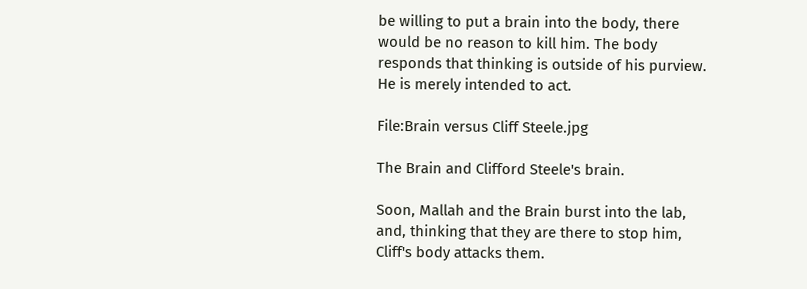be willing to put a brain into the body, there would be no reason to kill him. The body responds that thinking is outside of his purview. He is merely intended to act.

File:Brain versus Cliff Steele.jpg

The Brain and Clifford Steele's brain.

Soon, Mallah and the Brain burst into the lab, and, thinking that they are there to stop him, Cliff's body attacks them.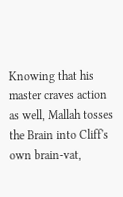Knowing that his master craves action as well, Mallah tosses the Brain into Cliff's own brain-vat,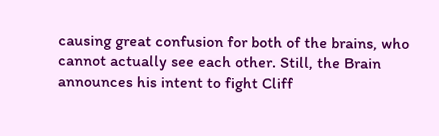causing great confusion for both of the brains, who cannot actually see each other. Still, the Brain announces his intent to fight Cliff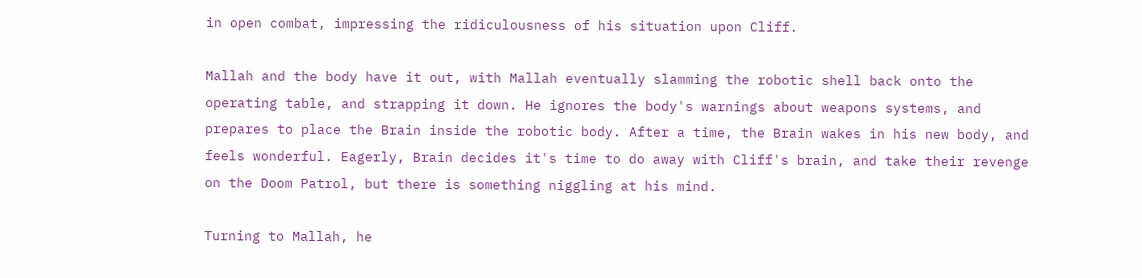in open combat, impressing the ridiculousness of his situation upon Cliff.

Mallah and the body have it out, with Mallah eventually slamming the robotic shell back onto the operating table, and strapping it down. He ignores the body's warnings about weapons systems, and prepares to place the Brain inside the robotic body. After a time, the Brain wakes in his new body, and feels wonderful. Eagerly, Brain decides it's time to do away with Cliff's brain, and take their revenge on the Doom Patrol, but there is something niggling at his mind.

Turning to Mallah, he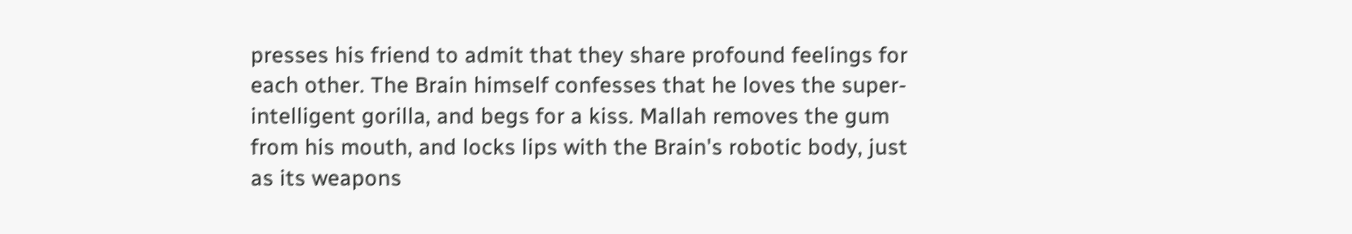presses his friend to admit that they share profound feelings for each other. The Brain himself confesses that he loves the super-intelligent gorilla, and begs for a kiss. Mallah removes the gum from his mouth, and locks lips with the Brain's robotic body, just as its weapons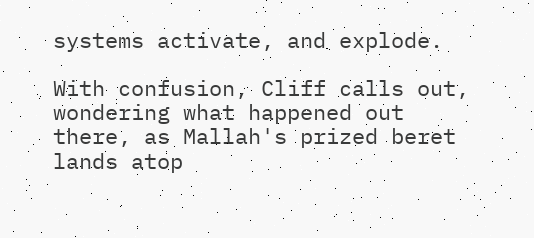systems activate, and explode.

With confusion, Cliff calls out, wondering what happened out there, as Mallah's prized beret lands atop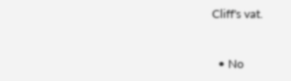Cliff's vat.


  • No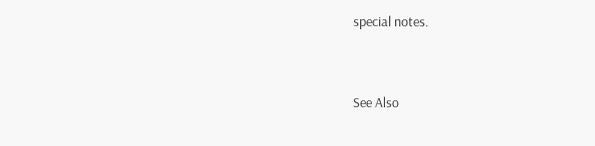special notes.


See Also